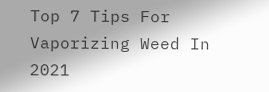Top 7 Tips For Vaporizing Weed In 2021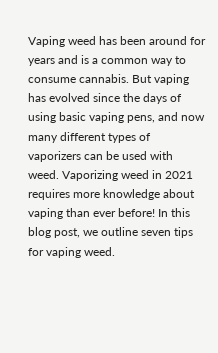Vaping weed has been around for years and is a common way to consume cannabis. But vaping has evolved since the days of using basic vaping pens, and now many different types of vaporizers can be used with weed. Vaporizing weed in 2021 requires more knowledge about vaping than ever before! In this blog post, we outline seven tips for vaping weed.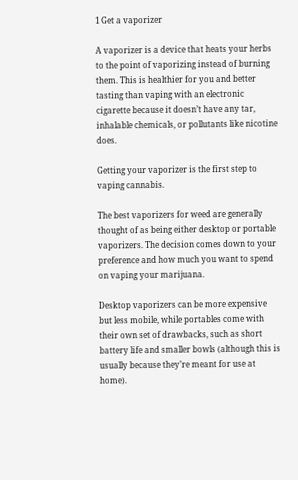1 Get a vaporizer

A vaporizer is a device that heats your herbs to the point of vaporizing instead of burning them. This is healthier for you and better tasting than vaping with an electronic cigarette because it doesn’t have any tar, inhalable chemicals, or pollutants like nicotine does.

Getting your vaporizer is the first step to vaping cannabis.

The best vaporizers for weed are generally thought of as being either desktop or portable vaporizers. The decision comes down to your preference and how much you want to spend on vaping your marijuana.

Desktop vaporizers can be more expensive but less mobile, while portables come with their own set of drawbacks, such as short battery life and smaller bowls (although this is usually because they’re meant for use at home).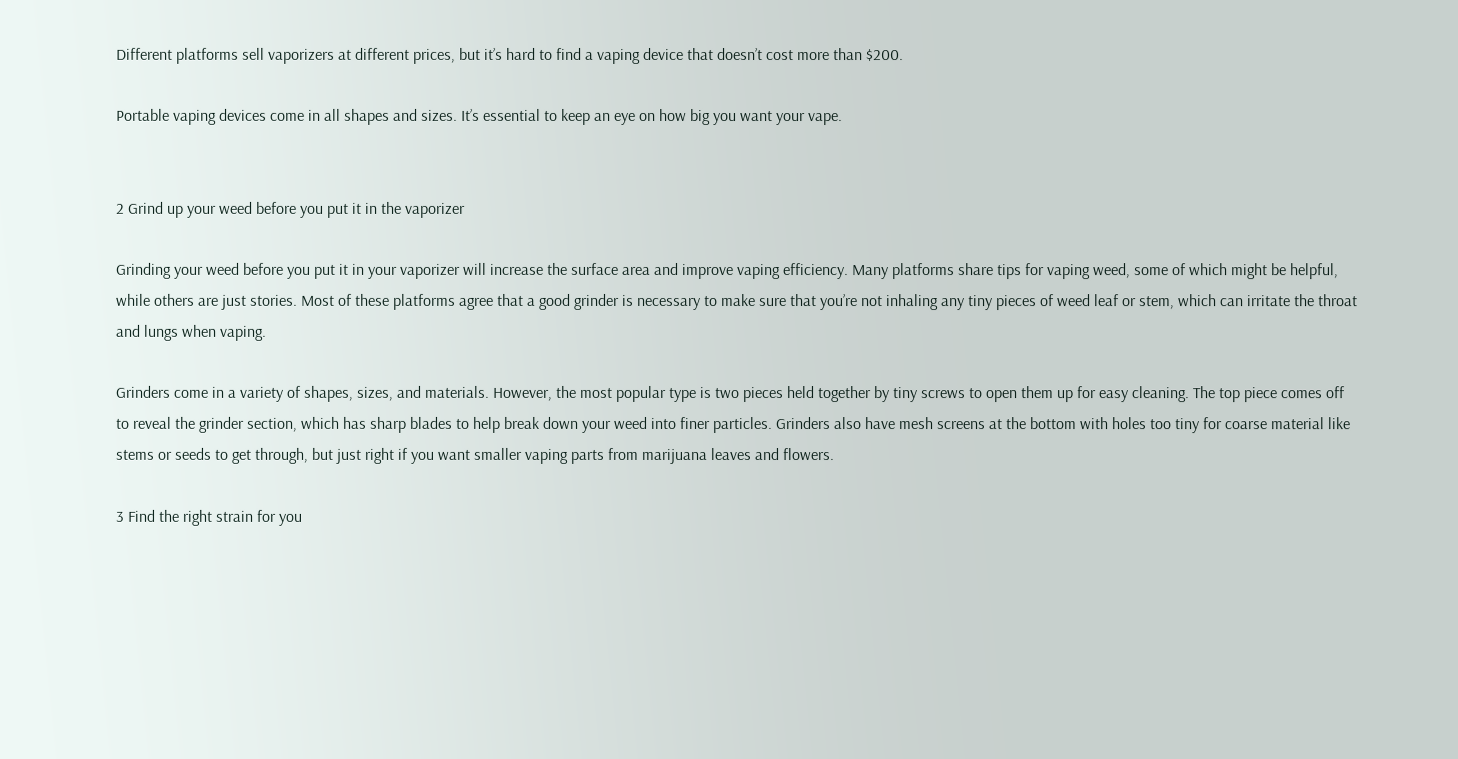Different platforms sell vaporizers at different prices, but it’s hard to find a vaping device that doesn’t cost more than $200.

Portable vaping devices come in all shapes and sizes. It’s essential to keep an eye on how big you want your vape.


2 Grind up your weed before you put it in the vaporizer

Grinding your weed before you put it in your vaporizer will increase the surface area and improve vaping efficiency. Many platforms share tips for vaping weed, some of which might be helpful, while others are just stories. Most of these platforms agree that a good grinder is necessary to make sure that you’re not inhaling any tiny pieces of weed leaf or stem, which can irritate the throat and lungs when vaping.

Grinders come in a variety of shapes, sizes, and materials. However, the most popular type is two pieces held together by tiny screws to open them up for easy cleaning. The top piece comes off to reveal the grinder section, which has sharp blades to help break down your weed into finer particles. Grinders also have mesh screens at the bottom with holes too tiny for coarse material like stems or seeds to get through, but just right if you want smaller vaping parts from marijuana leaves and flowers.

3 Find the right strain for you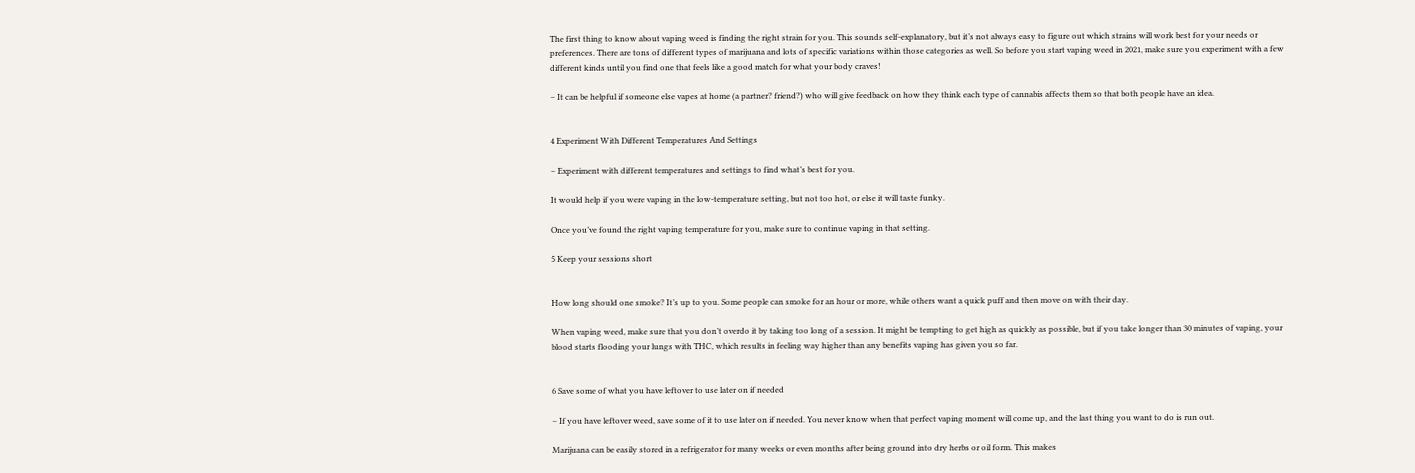The first thing to know about vaping weed is finding the right strain for you. This sounds self-explanatory, but it’s not always easy to figure out which strains will work best for your needs or preferences. There are tons of different types of marijuana and lots of specific variations within those categories as well. So before you start vaping weed in 2021, make sure you experiment with a few different kinds until you find one that feels like a good match for what your body craves!

– It can be helpful if someone else vapes at home (a partner? friend?) who will give feedback on how they think each type of cannabis affects them so that both people have an idea.


4 Experiment With Different Temperatures And Settings

– Experiment with different temperatures and settings to find what’s best for you.

It would help if you were vaping in the low-temperature setting, but not too hot, or else it will taste funky.

Once you’ve found the right vaping temperature for you, make sure to continue vaping in that setting.

5 Keep your sessions short


How long should one smoke? It’s up to you. Some people can smoke for an hour or more, while others want a quick puff and then move on with their day.

When vaping weed, make sure that you don’t overdo it by taking too long of a session. It might be tempting to get high as quickly as possible, but if you take longer than 30 minutes of vaping, your blood starts flooding your lungs with THC, which results in feeling way higher than any benefits vaping has given you so far.


6 Save some of what you have leftover to use later on if needed

– If you have leftover weed, save some of it to use later on if needed. You never know when that perfect vaping moment will come up, and the last thing you want to do is run out.

Marijuana can be easily stored in a refrigerator for many weeks or even months after being ground into dry herbs or oil form. This makes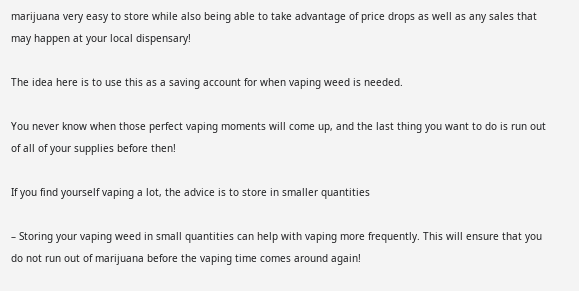marijuana very easy to store while also being able to take advantage of price drops as well as any sales that may happen at your local dispensary!

The idea here is to use this as a saving account for when vaping weed is needed.

You never know when those perfect vaping moments will come up, and the last thing you want to do is run out of all of your supplies before then!

If you find yourself vaping a lot, the advice is to store in smaller quantities

– Storing your vaping weed in small quantities can help with vaping more frequently. This will ensure that you do not run out of marijuana before the vaping time comes around again!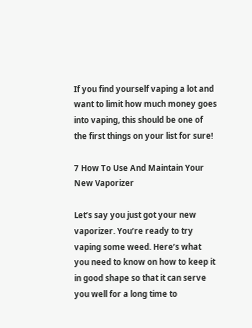If you find yourself vaping a lot and want to limit how much money goes into vaping, this should be one of the first things on your list for sure!

7 How To Use And Maintain Your New Vaporizer

Let’s say you just got your new vaporizer. You’re ready to try vaping some weed. Here’s what you need to know on how to keep it in good shape so that it can serve you well for a long time to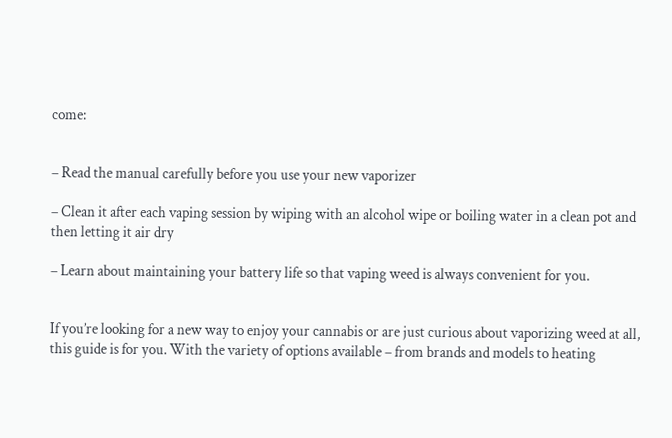come:


– Read the manual carefully before you use your new vaporizer

– Clean it after each vaping session by wiping with an alcohol wipe or boiling water in a clean pot and then letting it air dry

– Learn about maintaining your battery life so that vaping weed is always convenient for you.


If you’re looking for a new way to enjoy your cannabis or are just curious about vaporizing weed at all, this guide is for you. With the variety of options available – from brands and models to heating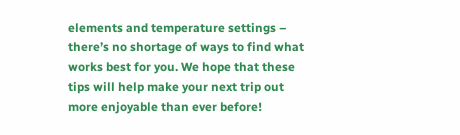elements and temperature settings – there’s no shortage of ways to find what works best for you. We hope that these tips will help make your next trip out more enjoyable than ever before!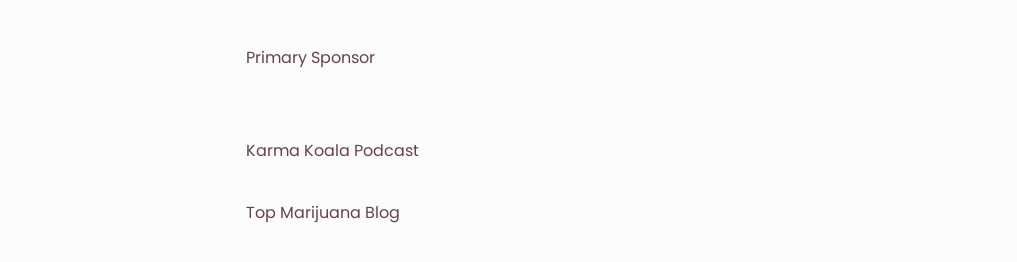Primary Sponsor


Karma Koala Podcast

Top Marijuana Blog